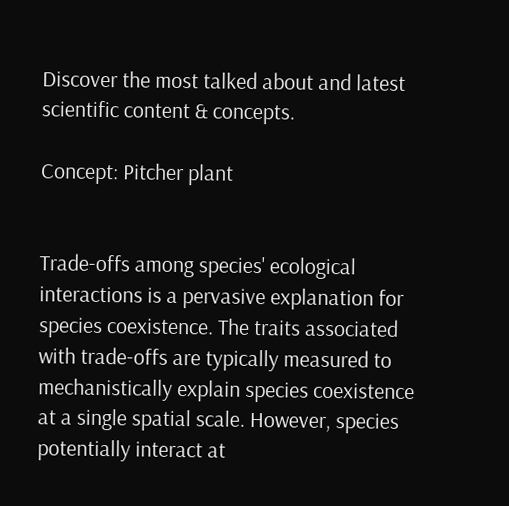Discover the most talked about and latest scientific content & concepts.

Concept: Pitcher plant


Trade-offs among species' ecological interactions is a pervasive explanation for species coexistence. The traits associated with trade-offs are typically measured to mechanistically explain species coexistence at a single spatial scale. However, species potentially interact at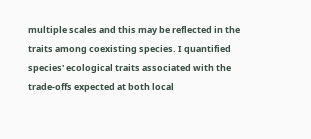multiple scales and this may be reflected in the traits among coexisting species. I quantified species' ecological traits associated with the trade-offs expected at both local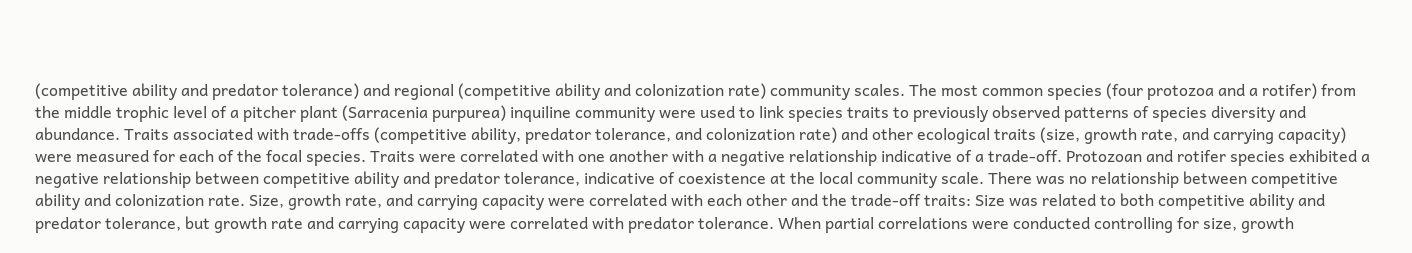(competitive ability and predator tolerance) and regional (competitive ability and colonization rate) community scales. The most common species (four protozoa and a rotifer) from the middle trophic level of a pitcher plant (Sarracenia purpurea) inquiline community were used to link species traits to previously observed patterns of species diversity and abundance. Traits associated with trade-offs (competitive ability, predator tolerance, and colonization rate) and other ecological traits (size, growth rate, and carrying capacity) were measured for each of the focal species. Traits were correlated with one another with a negative relationship indicative of a trade-off. Protozoan and rotifer species exhibited a negative relationship between competitive ability and predator tolerance, indicative of coexistence at the local community scale. There was no relationship between competitive ability and colonization rate. Size, growth rate, and carrying capacity were correlated with each other and the trade-off traits: Size was related to both competitive ability and predator tolerance, but growth rate and carrying capacity were correlated with predator tolerance. When partial correlations were conducted controlling for size, growth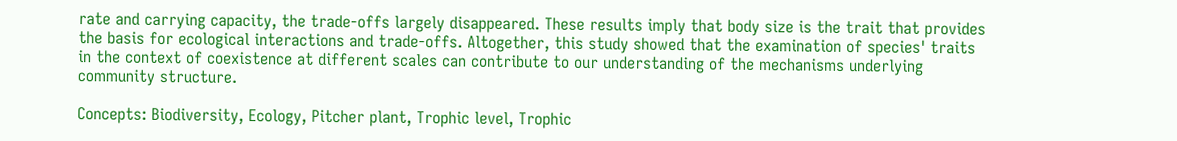rate and carrying capacity, the trade-offs largely disappeared. These results imply that body size is the trait that provides the basis for ecological interactions and trade-offs. Altogether, this study showed that the examination of species' traits in the context of coexistence at different scales can contribute to our understanding of the mechanisms underlying community structure.

Concepts: Biodiversity, Ecology, Pitcher plant, Trophic level, Trophic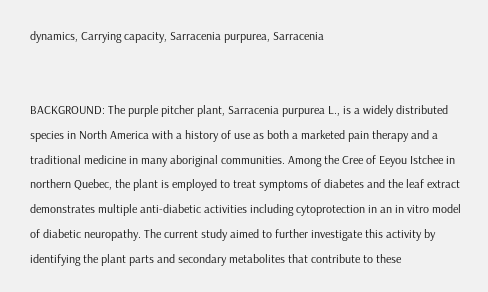dynamics, Carrying capacity, Sarracenia purpurea, Sarracenia


BACKGROUND: The purple pitcher plant, Sarracenia purpurea L., is a widely distributed species in North America with a history of use as both a marketed pain therapy and a traditional medicine in many aboriginal communities. Among the Cree of Eeyou Istchee in northern Quebec, the plant is employed to treat symptoms of diabetes and the leaf extract demonstrates multiple anti-diabetic activities including cytoprotection in an in vitro model of diabetic neuropathy. The current study aimed to further investigate this activity by identifying the plant parts and secondary metabolites that contribute to these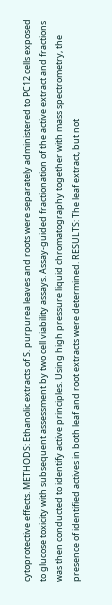cytoprotective effects. METHODS: Ethanolic extracts of S. purpurea leaves and roots were separately administered to PC12 cells exposed to glucose toxicity with subsequent assessment by two cell viability assays. Assay-guided fractionation of the active extract and fractions was then conducted to identify active principles. Using high pressure liquid chromatography together with mass spectrometry, the presence of identified actives in both leaf and root extracts were determined. RESULTS: The leaf extract, but not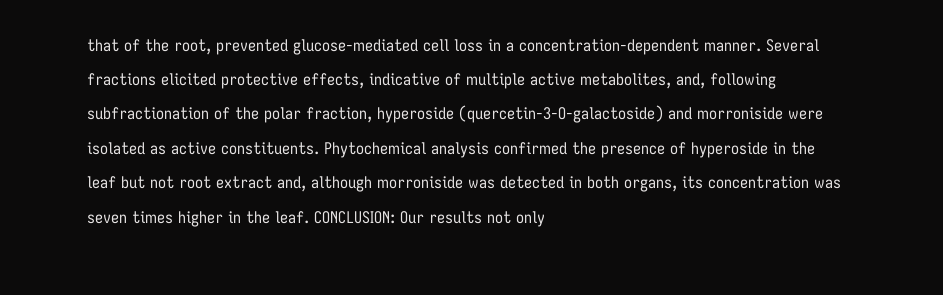that of the root, prevented glucose-mediated cell loss in a concentration-dependent manner. Several fractions elicited protective effects, indicative of multiple active metabolites, and, following subfractionation of the polar fraction, hyperoside (quercetin-3-O-galactoside) and morroniside were isolated as active constituents. Phytochemical analysis confirmed the presence of hyperoside in the leaf but not root extract and, although morroniside was detected in both organs, its concentration was seven times higher in the leaf. CONCLUSION: Our results not only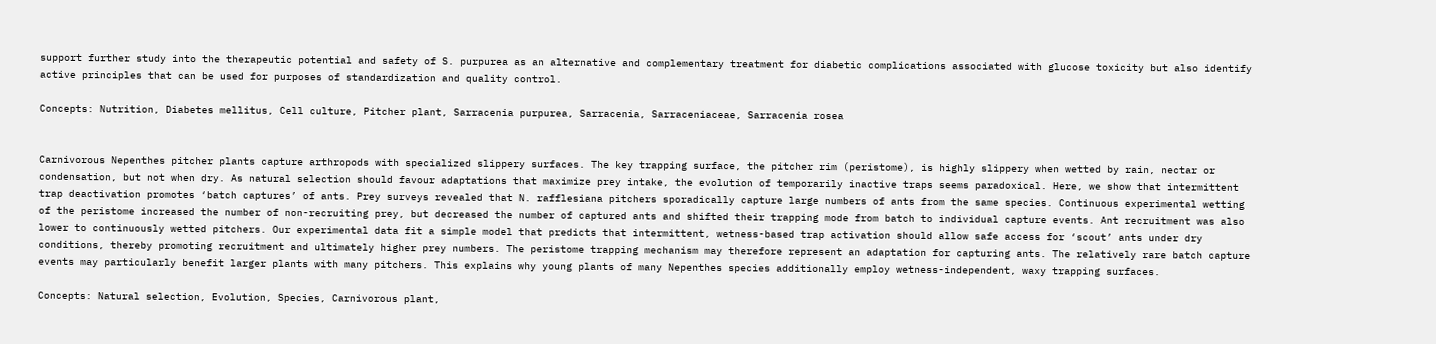support further study into the therapeutic potential and safety of S. purpurea as an alternative and complementary treatment for diabetic complications associated with glucose toxicity but also identify active principles that can be used for purposes of standardization and quality control.

Concepts: Nutrition, Diabetes mellitus, Cell culture, Pitcher plant, Sarracenia purpurea, Sarracenia, Sarraceniaceae, Sarracenia rosea


Carnivorous Nepenthes pitcher plants capture arthropods with specialized slippery surfaces. The key trapping surface, the pitcher rim (peristome), is highly slippery when wetted by rain, nectar or condensation, but not when dry. As natural selection should favour adaptations that maximize prey intake, the evolution of temporarily inactive traps seems paradoxical. Here, we show that intermittent trap deactivation promotes ‘batch captures’ of ants. Prey surveys revealed that N. rafflesiana pitchers sporadically capture large numbers of ants from the same species. Continuous experimental wetting of the peristome increased the number of non-recruiting prey, but decreased the number of captured ants and shifted their trapping mode from batch to individual capture events. Ant recruitment was also lower to continuously wetted pitchers. Our experimental data fit a simple model that predicts that intermittent, wetness-based trap activation should allow safe access for ‘scout’ ants under dry conditions, thereby promoting recruitment and ultimately higher prey numbers. The peristome trapping mechanism may therefore represent an adaptation for capturing ants. The relatively rare batch capture events may particularly benefit larger plants with many pitchers. This explains why young plants of many Nepenthes species additionally employ wetness-independent, waxy trapping surfaces.

Concepts: Natural selection, Evolution, Species, Carnivorous plant,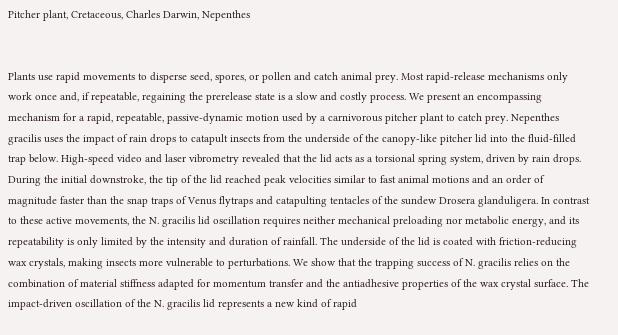Pitcher plant, Cretaceous, Charles Darwin, Nepenthes


Plants use rapid movements to disperse seed, spores, or pollen and catch animal prey. Most rapid-release mechanisms only work once and, if repeatable, regaining the prerelease state is a slow and costly process. We present an encompassing mechanism for a rapid, repeatable, passive-dynamic motion used by a carnivorous pitcher plant to catch prey. Nepenthes gracilis uses the impact of rain drops to catapult insects from the underside of the canopy-like pitcher lid into the fluid-filled trap below. High-speed video and laser vibrometry revealed that the lid acts as a torsional spring system, driven by rain drops. During the initial downstroke, the tip of the lid reached peak velocities similar to fast animal motions and an order of magnitude faster than the snap traps of Venus flytraps and catapulting tentacles of the sundew Drosera glanduligera. In contrast to these active movements, the N. gracilis lid oscillation requires neither mechanical preloading nor metabolic energy, and its repeatability is only limited by the intensity and duration of rainfall. The underside of the lid is coated with friction-reducing wax crystals, making insects more vulnerable to perturbations. We show that the trapping success of N. gracilis relies on the combination of material stiffness adapted for momentum transfer and the antiadhesive properties of the wax crystal surface. The impact-driven oscillation of the N. gracilis lid represents a new kind of rapid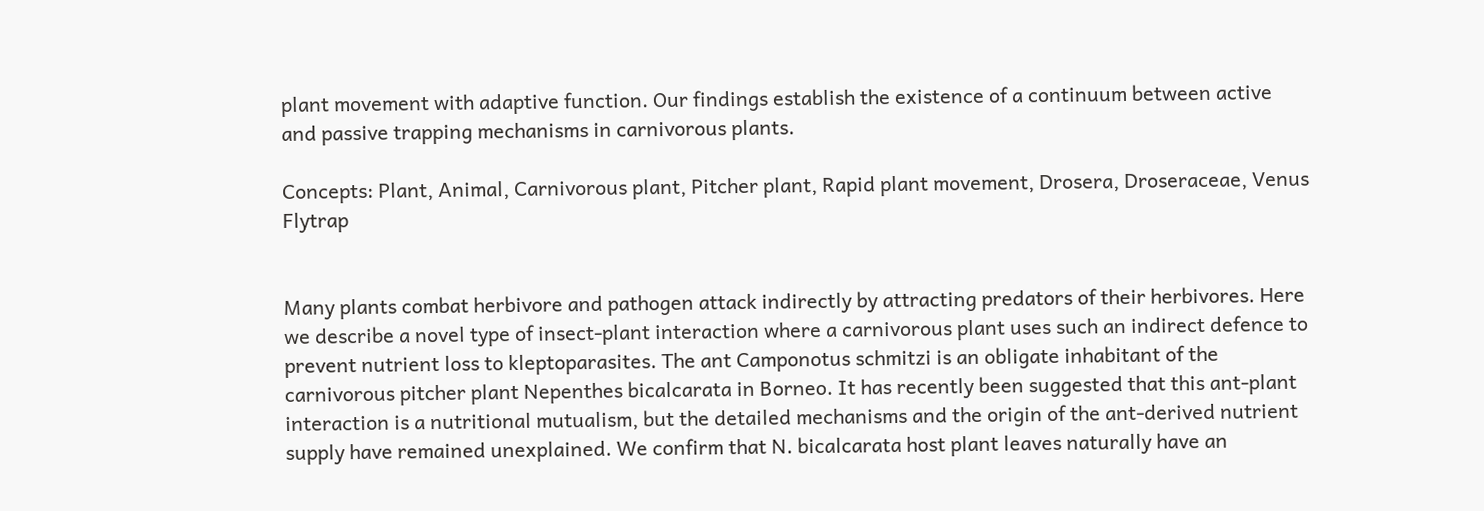plant movement with adaptive function. Our findings establish the existence of a continuum between active and passive trapping mechanisms in carnivorous plants.

Concepts: Plant, Animal, Carnivorous plant, Pitcher plant, Rapid plant movement, Drosera, Droseraceae, Venus Flytrap


Many plants combat herbivore and pathogen attack indirectly by attracting predators of their herbivores. Here we describe a novel type of insect-plant interaction where a carnivorous plant uses such an indirect defence to prevent nutrient loss to kleptoparasites. The ant Camponotus schmitzi is an obligate inhabitant of the carnivorous pitcher plant Nepenthes bicalcarata in Borneo. It has recently been suggested that this ant-plant interaction is a nutritional mutualism, but the detailed mechanisms and the origin of the ant-derived nutrient supply have remained unexplained. We confirm that N. bicalcarata host plant leaves naturally have an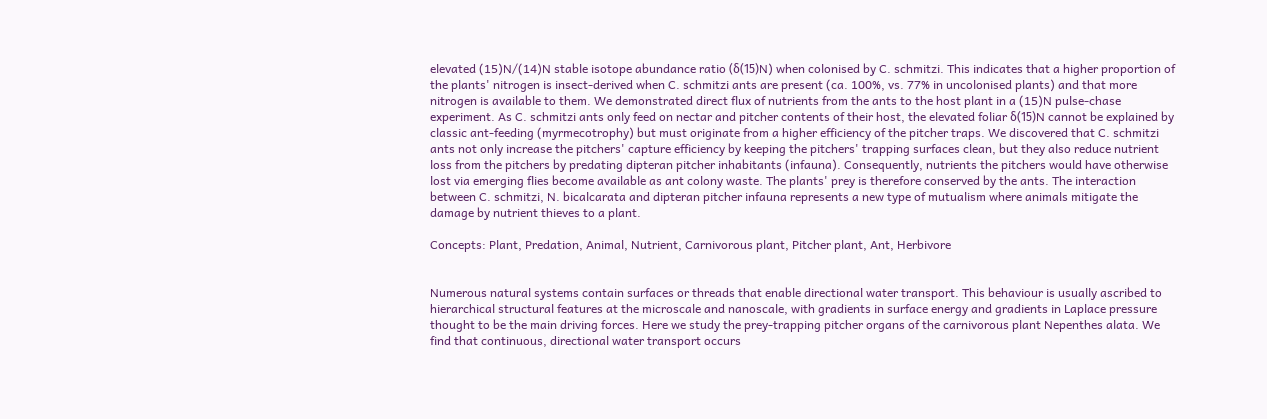elevated (15)N/(14)N stable isotope abundance ratio (δ(15)N) when colonised by C. schmitzi. This indicates that a higher proportion of the plants' nitrogen is insect-derived when C. schmitzi ants are present (ca. 100%, vs. 77% in uncolonised plants) and that more nitrogen is available to them. We demonstrated direct flux of nutrients from the ants to the host plant in a (15)N pulse-chase experiment. As C. schmitzi ants only feed on nectar and pitcher contents of their host, the elevated foliar δ(15)N cannot be explained by classic ant-feeding (myrmecotrophy) but must originate from a higher efficiency of the pitcher traps. We discovered that C. schmitzi ants not only increase the pitchers' capture efficiency by keeping the pitchers' trapping surfaces clean, but they also reduce nutrient loss from the pitchers by predating dipteran pitcher inhabitants (infauna). Consequently, nutrients the pitchers would have otherwise lost via emerging flies become available as ant colony waste. The plants' prey is therefore conserved by the ants. The interaction between C. schmitzi, N. bicalcarata and dipteran pitcher infauna represents a new type of mutualism where animals mitigate the damage by nutrient thieves to a plant.

Concepts: Plant, Predation, Animal, Nutrient, Carnivorous plant, Pitcher plant, Ant, Herbivore


Numerous natural systems contain surfaces or threads that enable directional water transport. This behaviour is usually ascribed to hierarchical structural features at the microscale and nanoscale, with gradients in surface energy and gradients in Laplace pressure thought to be the main driving forces. Here we study the prey-trapping pitcher organs of the carnivorous plant Nepenthes alata. We find that continuous, directional water transport occurs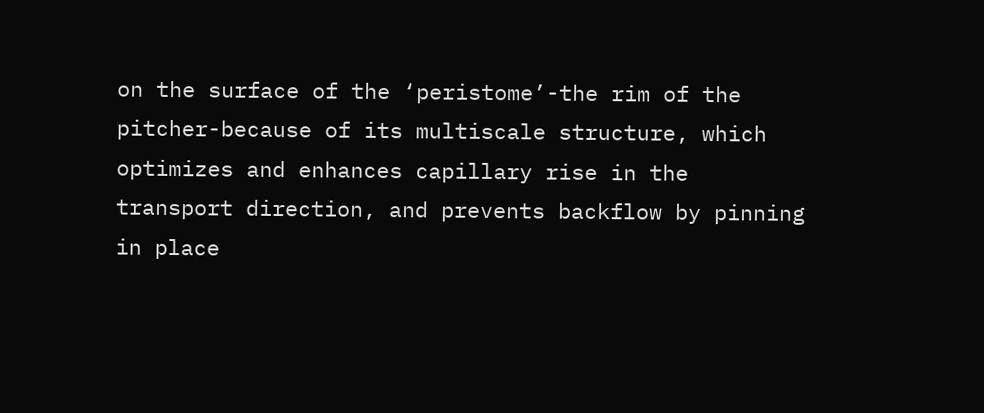on the surface of the ‘peristome’-the rim of the pitcher-because of its multiscale structure, which optimizes and enhances capillary rise in the transport direction, and prevents backflow by pinning in place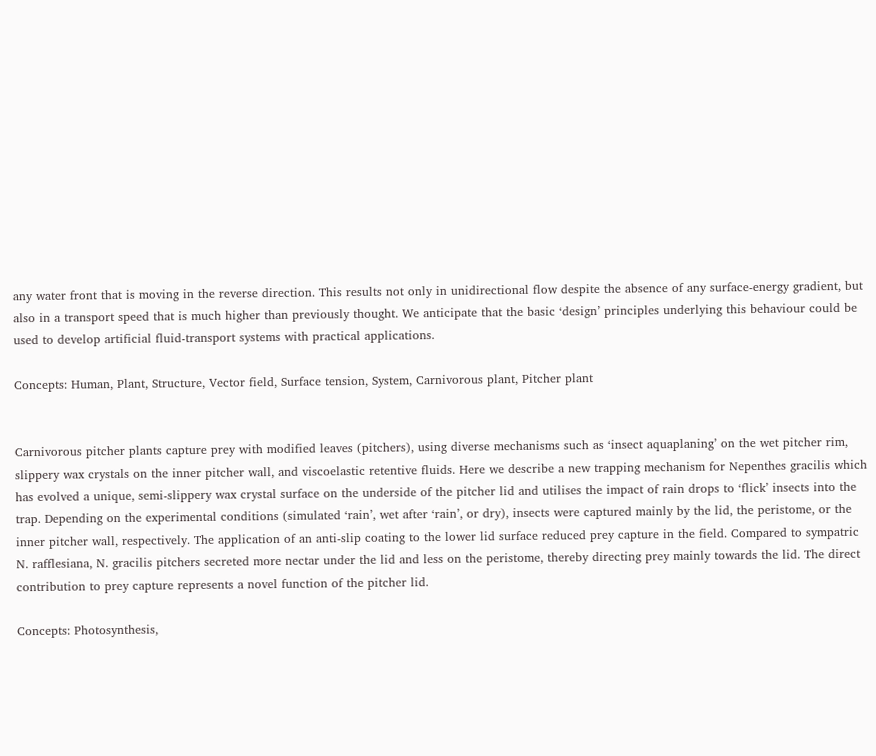any water front that is moving in the reverse direction. This results not only in unidirectional flow despite the absence of any surface-energy gradient, but also in a transport speed that is much higher than previously thought. We anticipate that the basic ‘design’ principles underlying this behaviour could be used to develop artificial fluid-transport systems with practical applications.

Concepts: Human, Plant, Structure, Vector field, Surface tension, System, Carnivorous plant, Pitcher plant


Carnivorous pitcher plants capture prey with modified leaves (pitchers), using diverse mechanisms such as ‘insect aquaplaning’ on the wet pitcher rim, slippery wax crystals on the inner pitcher wall, and viscoelastic retentive fluids. Here we describe a new trapping mechanism for Nepenthes gracilis which has evolved a unique, semi-slippery wax crystal surface on the underside of the pitcher lid and utilises the impact of rain drops to ‘flick’ insects into the trap. Depending on the experimental conditions (simulated ‘rain’, wet after ‘rain’, or dry), insects were captured mainly by the lid, the peristome, or the inner pitcher wall, respectively. The application of an anti-slip coating to the lower lid surface reduced prey capture in the field. Compared to sympatric N. rafflesiana, N. gracilis pitchers secreted more nectar under the lid and less on the peristome, thereby directing prey mainly towards the lid. The direct contribution to prey capture represents a novel function of the pitcher lid.

Concepts: Photosynthesis,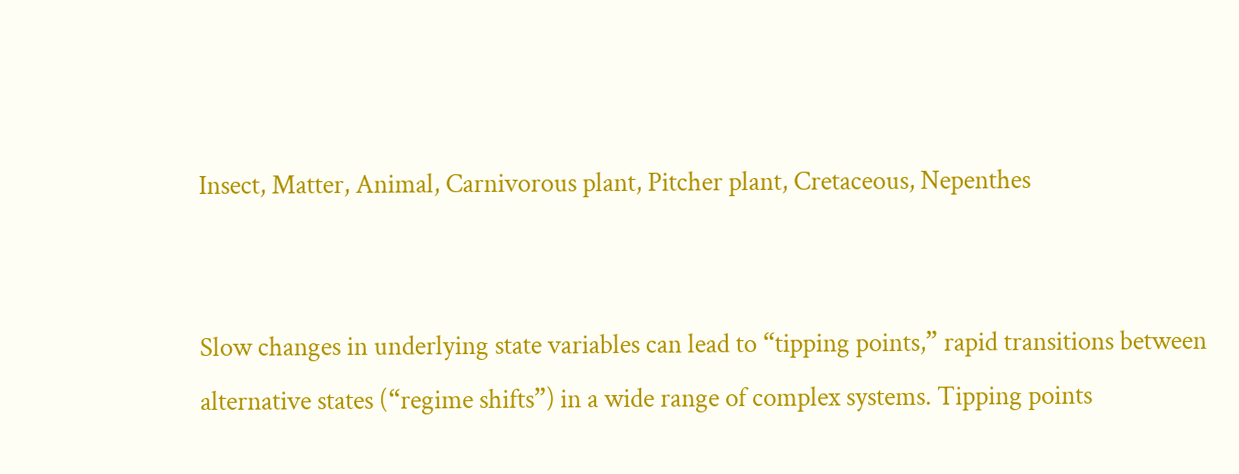Insect, Matter, Animal, Carnivorous plant, Pitcher plant, Cretaceous, Nepenthes


Slow changes in underlying state variables can lead to “tipping points,” rapid transitions between alternative states (“regime shifts”) in a wide range of complex systems. Tipping points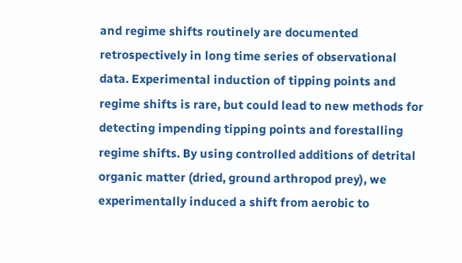and regime shifts routinely are documented retrospectively in long time series of observational data. Experimental induction of tipping points and regime shifts is rare, but could lead to new methods for detecting impending tipping points and forestalling regime shifts. By using controlled additions of detrital organic matter (dried, ground arthropod prey), we experimentally induced a shift from aerobic to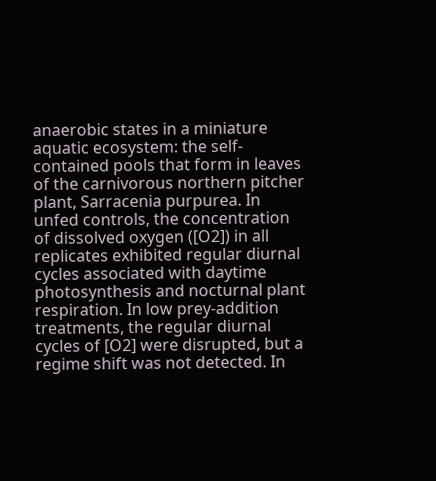anaerobic states in a miniature aquatic ecosystem: the self-contained pools that form in leaves of the carnivorous northern pitcher plant, Sarracenia purpurea. In unfed controls, the concentration of dissolved oxygen ([O2]) in all replicates exhibited regular diurnal cycles associated with daytime photosynthesis and nocturnal plant respiration. In low prey-addition treatments, the regular diurnal cycles of [O2] were disrupted, but a regime shift was not detected. In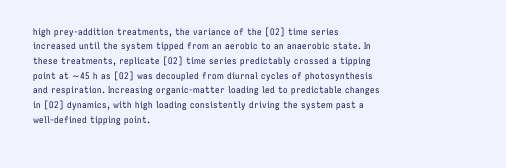high prey-addition treatments, the variance of the [O2] time series increased until the system tipped from an aerobic to an anaerobic state. In these treatments, replicate [O2] time series predictably crossed a tipping point at ∼45 h as [O2] was decoupled from diurnal cycles of photosynthesis and respiration. Increasing organic-matter loading led to predictable changes in [O2] dynamics, with high loading consistently driving the system past a well-defined tipping point.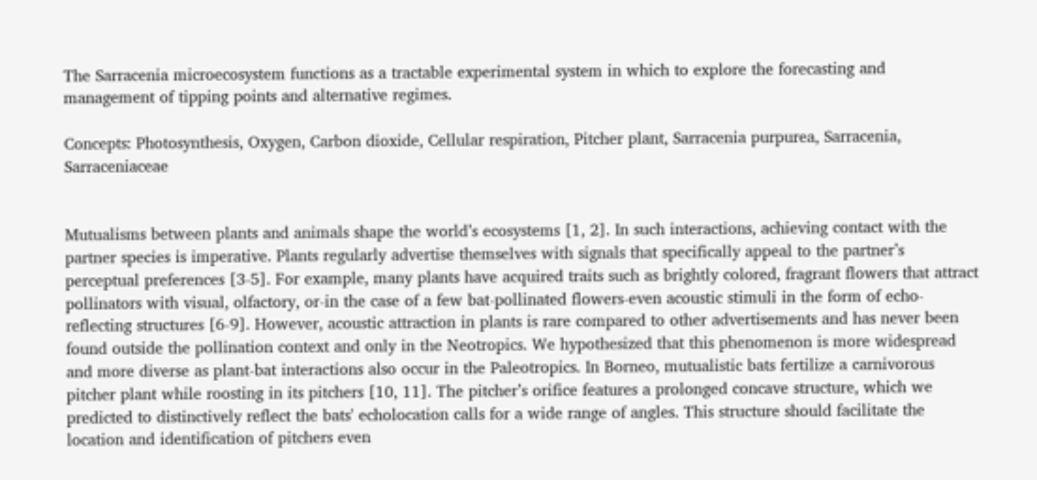The Sarracenia microecosystem functions as a tractable experimental system in which to explore the forecasting and management of tipping points and alternative regimes.

Concepts: Photosynthesis, Oxygen, Carbon dioxide, Cellular respiration, Pitcher plant, Sarracenia purpurea, Sarracenia, Sarraceniaceae


Mutualisms between plants and animals shape the world’s ecosystems [1, 2]. In such interactions, achieving contact with the partner species is imperative. Plants regularly advertise themselves with signals that specifically appeal to the partner’s perceptual preferences [3-5]. For example, many plants have acquired traits such as brightly colored, fragrant flowers that attract pollinators with visual, olfactory, or-in the case of a few bat-pollinated flowers-even acoustic stimuli in the form of echo-reflecting structures [6-9]. However, acoustic attraction in plants is rare compared to other advertisements and has never been found outside the pollination context and only in the Neotropics. We hypothesized that this phenomenon is more widespread and more diverse as plant-bat interactions also occur in the Paleotropics. In Borneo, mutualistic bats fertilize a carnivorous pitcher plant while roosting in its pitchers [10, 11]. The pitcher’s orifice features a prolonged concave structure, which we predicted to distinctively reflect the bats' echolocation calls for a wide range of angles. This structure should facilitate the location and identification of pitchers even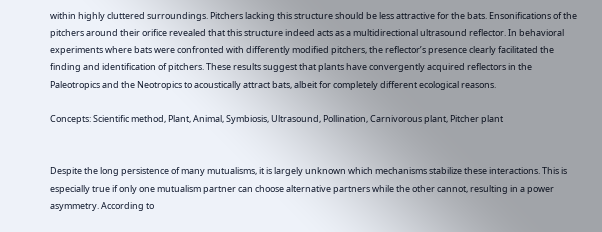within highly cluttered surroundings. Pitchers lacking this structure should be less attractive for the bats. Ensonifications of the pitchers around their orifice revealed that this structure indeed acts as a multidirectional ultrasound reflector. In behavioral experiments where bats were confronted with differently modified pitchers, the reflector’s presence clearly facilitated the finding and identification of pitchers. These results suggest that plants have convergently acquired reflectors in the Paleotropics and the Neotropics to acoustically attract bats, albeit for completely different ecological reasons.

Concepts: Scientific method, Plant, Animal, Symbiosis, Ultrasound, Pollination, Carnivorous plant, Pitcher plant


Despite the long persistence of many mutualisms, it is largely unknown which mechanisms stabilize these interactions. This is especially true if only one mutualism partner can choose alternative partners while the other cannot, resulting in a power asymmetry. According to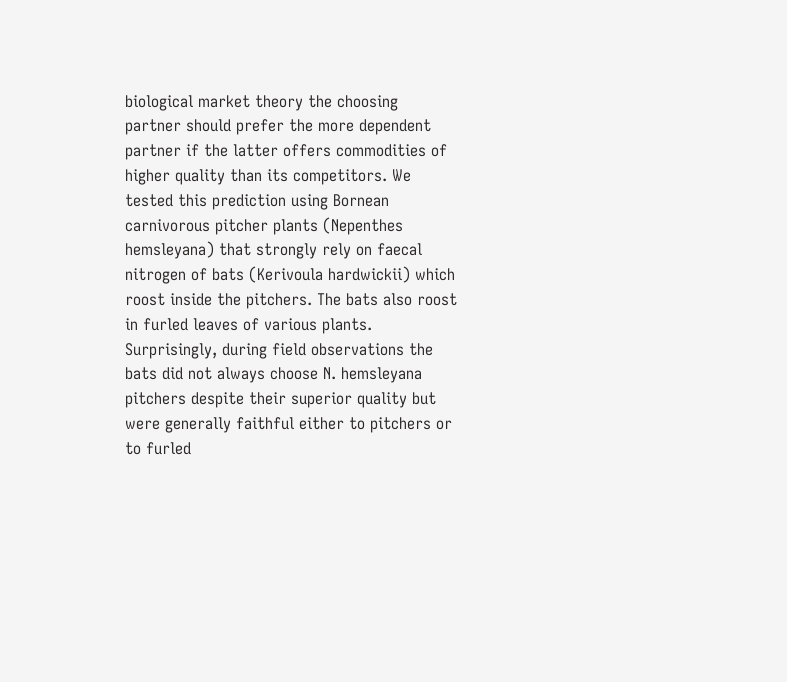biological market theory the choosing partner should prefer the more dependent partner if the latter offers commodities of higher quality than its competitors. We tested this prediction using Bornean carnivorous pitcher plants (Nepenthes hemsleyana) that strongly rely on faecal nitrogen of bats (Kerivoula hardwickii) which roost inside the pitchers. The bats also roost in furled leaves of various plants. Surprisingly, during field observations the bats did not always choose N. hemsleyana pitchers despite their superior quality but were generally faithful either to pitchers or to furled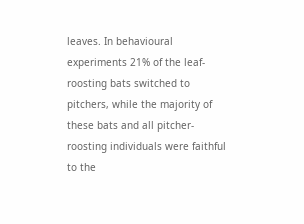leaves. In behavioural experiments 21% of the leaf-roosting bats switched to pitchers, while the majority of these bats and all pitcher-roosting individuals were faithful to the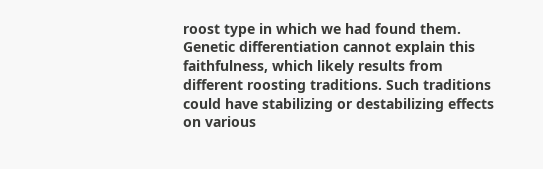roost type in which we had found them. Genetic differentiation cannot explain this faithfulness, which likely results from different roosting traditions. Such traditions could have stabilizing or destabilizing effects on various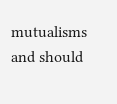mutualisms and should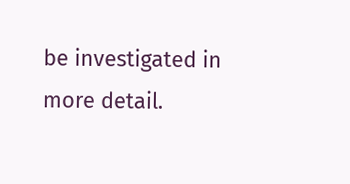be investigated in more detail.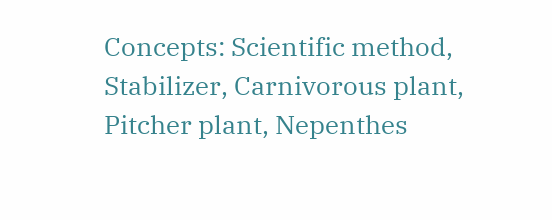Concepts: Scientific method, Stabilizer, Carnivorous plant, Pitcher plant, Nepenthes